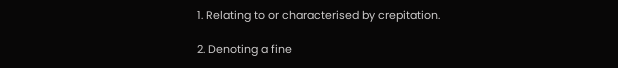1. Relating to or characterised by crepitation.

2. Denoting a fine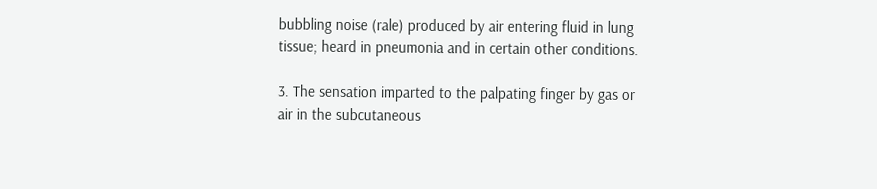bubbling noise (rale) produced by air entering fluid in lung tissue; heard in pneumonia and in certain other conditions.

3. The sensation imparted to the palpating finger by gas or air in the subcutaneous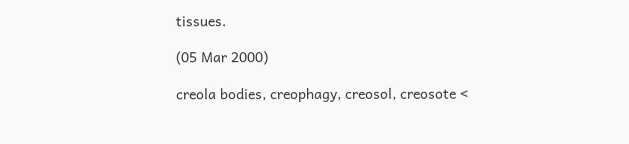tissues.

(05 Mar 2000)

creola bodies, creophagy, creosol, creosote <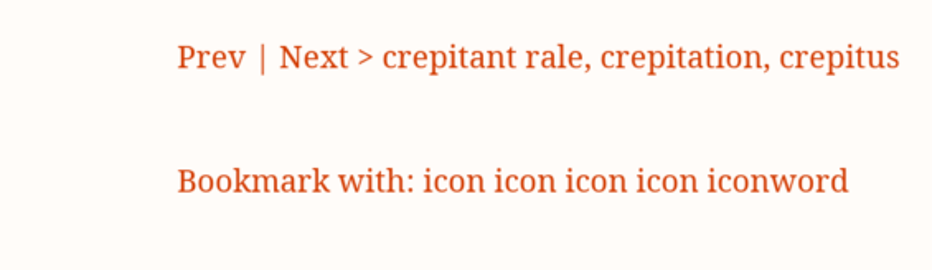Prev | Next > crepitant rale, crepitation, crepitus

Bookmark with: icon icon icon icon iconword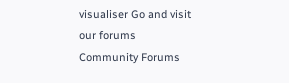visualiser Go and visit our forums Community Forums